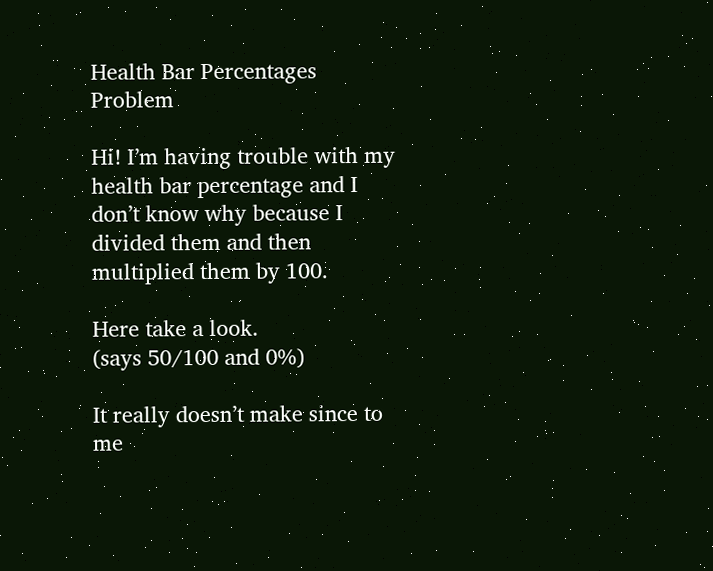Health Bar Percentages Problem

Hi! I’m having trouble with my health bar percentage and I don’t know why because I divided them and then multiplied them by 100.

Here take a look.
(says 50/100 and 0%)

It really doesn’t make since to me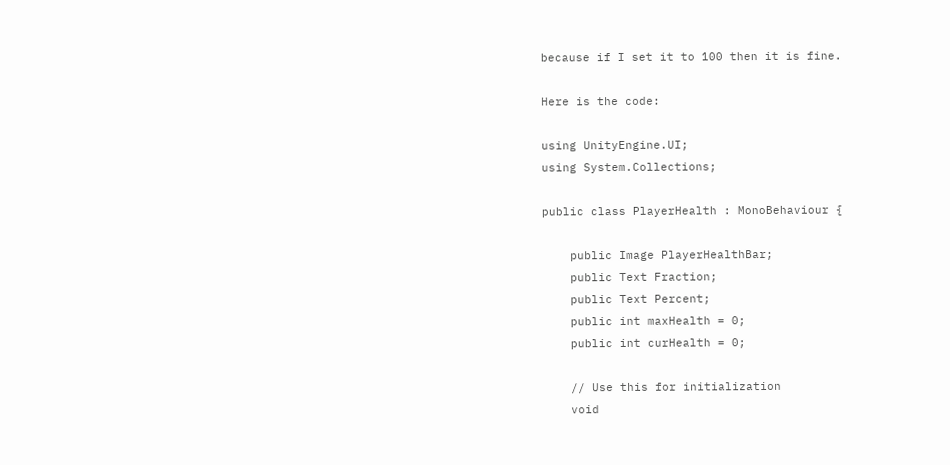because if I set it to 100 then it is fine.

Here is the code:

using UnityEngine.UI;
using System.Collections;

public class PlayerHealth : MonoBehaviour {

    public Image PlayerHealthBar;
    public Text Fraction;
    public Text Percent;
    public int maxHealth = 0;
    public int curHealth = 0;

    // Use this for initialization
    void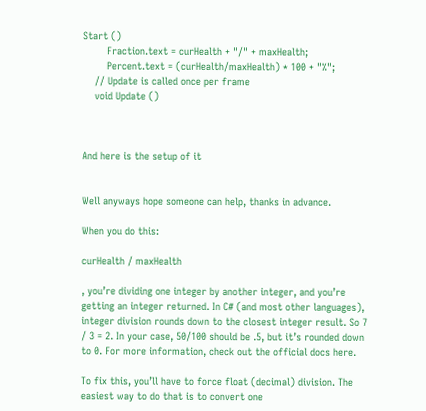Start ()
        Fraction.text = curHealth + "/" + maxHealth;
        Percent.text = (curHealth/maxHealth) * 100 + "%";
    // Update is called once per frame
    void Update ()



And here is the setup of it


Well anyways hope someone can help, thanks in advance.

When you do this:

curHealth / maxHealth

, you’re dividing one integer by another integer, and you’re getting an integer returned. In C# (and most other languages), integer division rounds down to the closest integer result. So 7 / 3 = 2. In your case, 50/100 should be .5, but it’s rounded down to 0. For more information, check out the official docs here.

To fix this, you’ll have to force float (decimal) division. The easiest way to do that is to convert one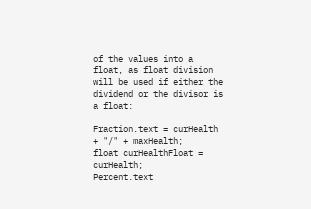of the values into a float, as float division will be used if either the dividend or the divisor is a float:

Fraction.text = curHealth + "/" + maxHealth;
float curHealthFloat = curHealth;
Percent.text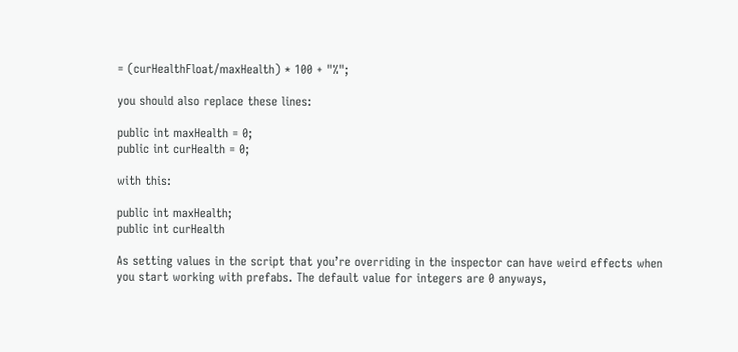= (curHealthFloat/maxHealth) * 100 + "%";

you should also replace these lines:

public int maxHealth = 0;
public int curHealth = 0;

with this:

public int maxHealth;
public int curHealth

As setting values in the script that you’re overriding in the inspector can have weird effects when you start working with prefabs. The default value for integers are 0 anyways,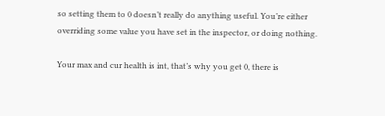so setting them to 0 doesn’t really do anything useful. You’re either overriding some value you have set in the inspector, or doing nothing.

Your max and cur health is int, that’s why you get 0, there is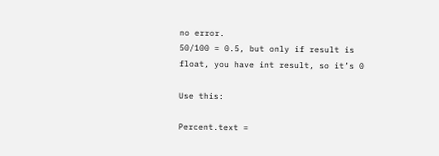no error.
50/100 = 0.5, but only if result is float, you have int result, so it’s 0

Use this:

Percent.text =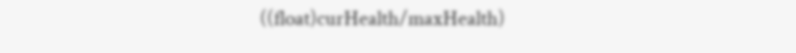((float)curHealth/maxHealth)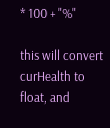* 100 + "%"

this will convert curHealth to float, and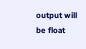output will be float